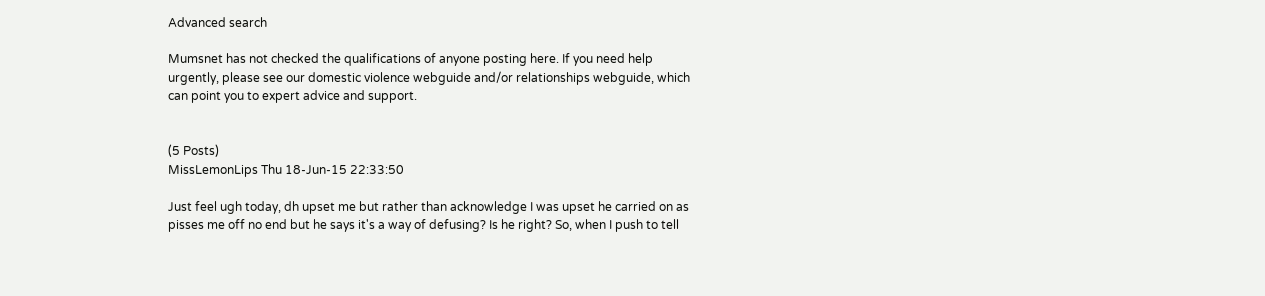Advanced search

Mumsnet has not checked the qualifications of anyone posting here. If you need help urgently, please see our domestic violence webguide and/or relationships webguide, which can point you to expert advice and support.


(5 Posts)
MissLemonLips Thu 18-Jun-15 22:33:50

Just feel ugh today, dh upset me but rather than acknowledge I was upset he carried on as pisses me off no end but he says it's a way of defusing? Is he right? So, when I push to tell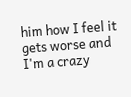him how I feel it gets worse and I'm a crazy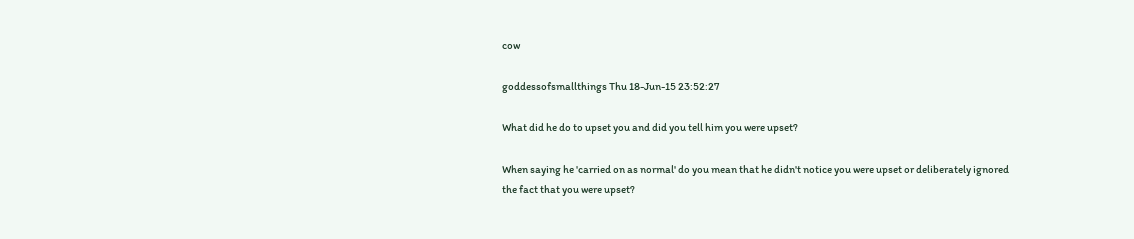cow

goddessofsmallthings Thu 18-Jun-15 23:52:27

What did he do to upset you and did you tell him you were upset?

When saying he 'carried on as normal' do you mean that he didn't notice you were upset or deliberately ignored the fact that you were upset?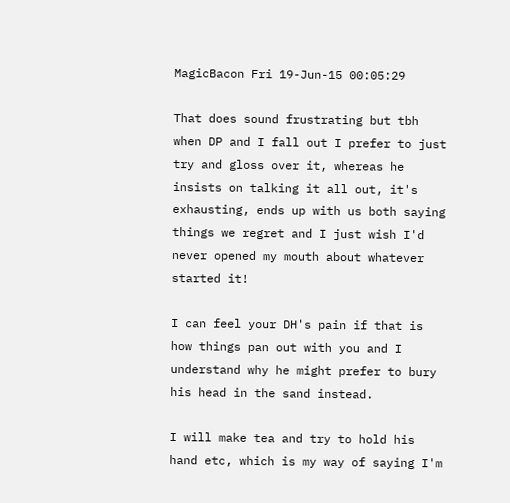MagicBacon Fri 19-Jun-15 00:05:29

That does sound frustrating but tbh when DP and I fall out I prefer to just try and gloss over it, whereas he insists on talking it all out, it's exhausting, ends up with us both saying things we regret and I just wish I'd never opened my mouth about whatever started it!

I can feel your DH's pain if that is how things pan out with you and I understand why he might prefer to bury his head in the sand instead.

I will make tea and try to hold his hand etc, which is my way of saying I'm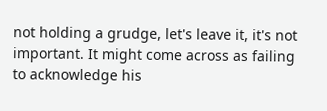not holding a grudge, let's leave it, it's not important. It might come across as failing to acknowledge his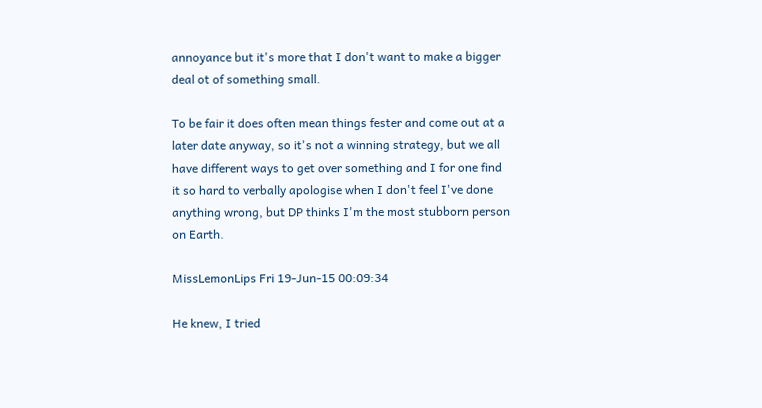annoyance but it's more that I don't want to make a bigger deal ot of something small.

To be fair it does often mean things fester and come out at a later date anyway, so it's not a winning strategy, but we all have different ways to get over something and I for one find it so hard to verbally apologise when I don't feel I've done anything wrong, but DP thinks I'm the most stubborn person on Earth.

MissLemonLips Fri 19-Jun-15 00:09:34

He knew, I tried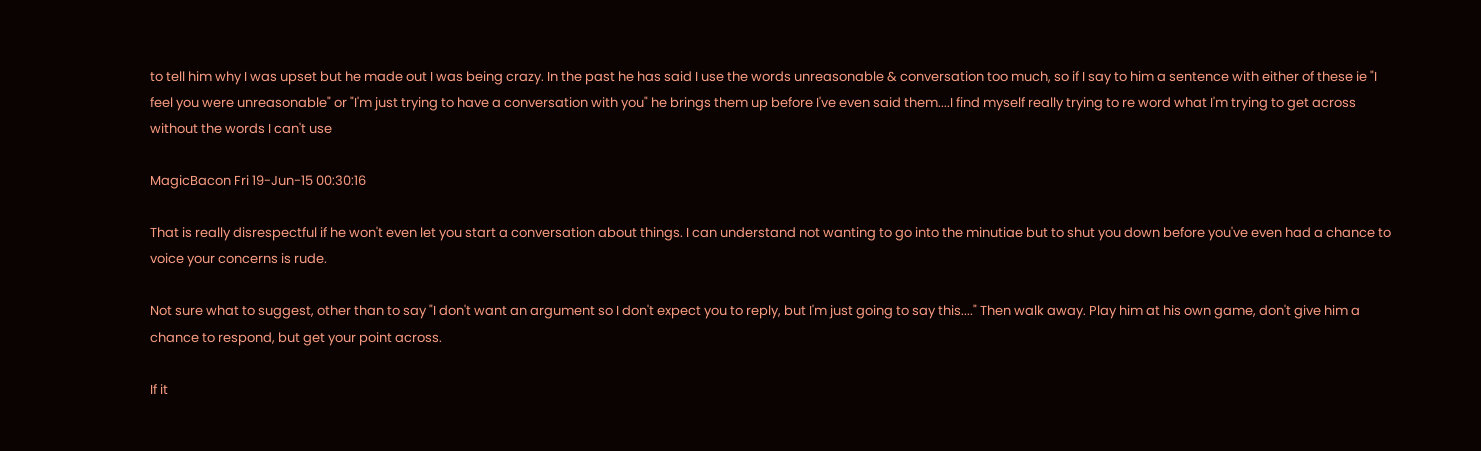to tell him why I was upset but he made out I was being crazy. In the past he has said I use the words unreasonable & conversation too much, so if I say to him a sentence with either of these ie "I feel you were unreasonable" or "I'm just trying to have a conversation with you" he brings them up before I've even said them....I find myself really trying to re word what I'm trying to get across without the words I can't use

MagicBacon Fri 19-Jun-15 00:30:16

That is really disrespectful if he won't even let you start a conversation about things. I can understand not wanting to go into the minutiae but to shut you down before you've even had a chance to voice your concerns is rude.

Not sure what to suggest, other than to say "I don't want an argument so I don't expect you to reply, but I'm just going to say this...." Then walk away. Play him at his own game, don't give him a chance to respond, but get your point across.

If it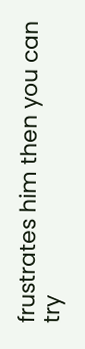frustrates him then you can try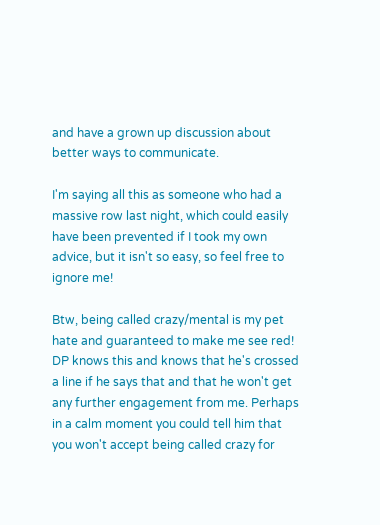and have a grown up discussion about better ways to communicate.

I'm saying all this as someone who had a massive row last night, which could easily have been prevented if I took my own advice, but it isn't so easy, so feel free to ignore me!

Btw, being called crazy/mental is my pet hate and guaranteed to make me see red! DP knows this and knows that he's crossed a line if he says that and that he won't get any further engagement from me. Perhaps in a calm moment you could tell him that you won't accept being called crazy for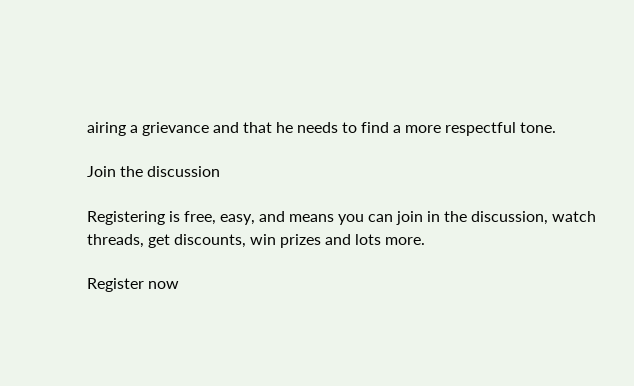airing a grievance and that he needs to find a more respectful tone.

Join the discussion

Registering is free, easy, and means you can join in the discussion, watch threads, get discounts, win prizes and lots more.

Register now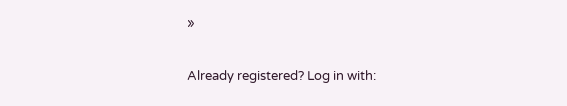»

Already registered? Log in with: